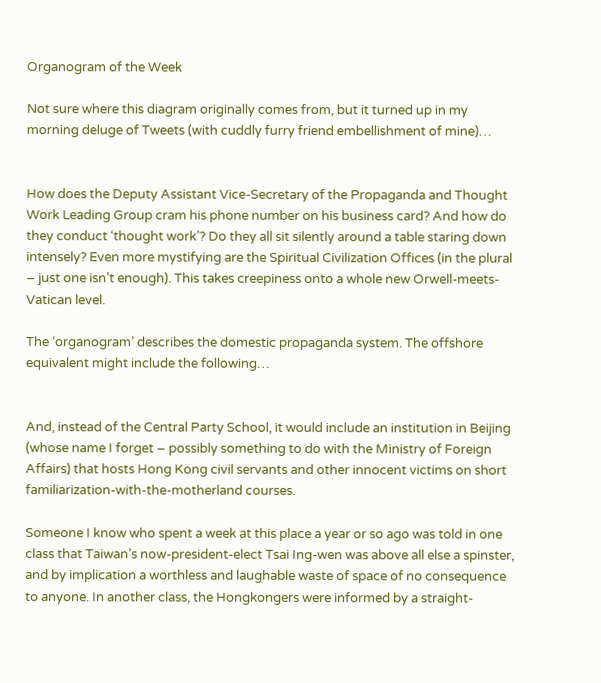Organogram of the Week

Not sure where this diagram originally comes from, but it turned up in my morning deluge of Tweets (with cuddly furry friend embellishment of mine)…


How does the Deputy Assistant Vice-Secretary of the Propaganda and Thought Work Leading Group cram his phone number on his business card? And how do they conduct ‘thought work’? Do they all sit silently around a table staring down intensely? Even more mystifying are the Spiritual Civilization Offices (in the plural – just one isn’t enough). This takes creepiness onto a whole new Orwell-meets-Vatican level.

The ‘organogram’ describes the domestic propaganda system. The offshore equivalent might include the following…


And, instead of the Central Party School, it would include an institution in Beijing (whose name I forget – possibly something to do with the Ministry of Foreign Affairs) that hosts Hong Kong civil servants and other innocent victims on short familiarization-with-the-motherland courses.

Someone I know who spent a week at this place a year or so ago was told in one class that Taiwan’s now-president-elect Tsai Ing-wen was above all else a spinster, and by implication a worthless and laughable waste of space of no consequence to anyone. In another class, the Hongkongers were informed by a straight-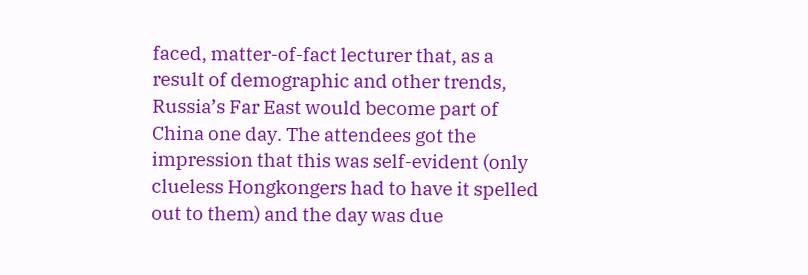faced, matter-of-fact lecturer that, as a result of demographic and other trends, Russia’s Far East would become part of China one day. The attendees got the impression that this was self-evident (only clueless Hongkongers had to have it spelled out to them) and the day was due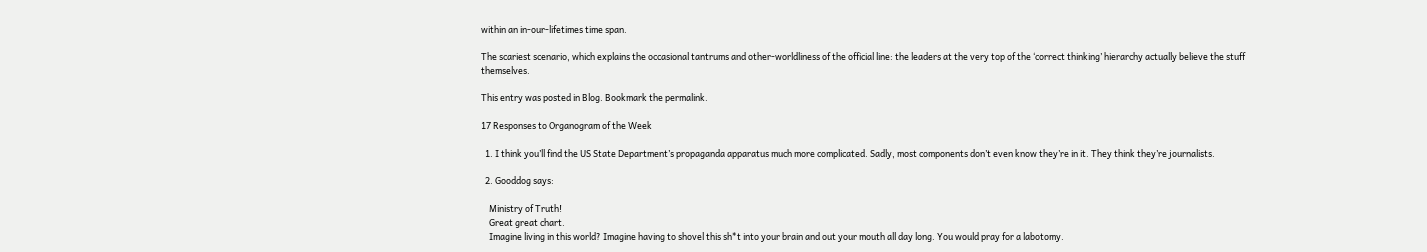within an in-our-lifetimes time span.

The scariest scenario, which explains the occasional tantrums and other-worldliness of the official line: the leaders at the very top of the ‘correct thinking’ hierarchy actually believe the stuff themselves.

This entry was posted in Blog. Bookmark the permalink.

17 Responses to Organogram of the Week

  1. I think you’ll find the US State Department’s propaganda apparatus much more complicated. Sadly, most components don’t even know they’re in it. They think they’re journalists.

  2. Gooddog says:

    Ministry of Truth!
    Great great chart.
    Imagine living in this world? Imagine having to shovel this sh*t into your brain and out your mouth all day long. You would pray for a labotomy.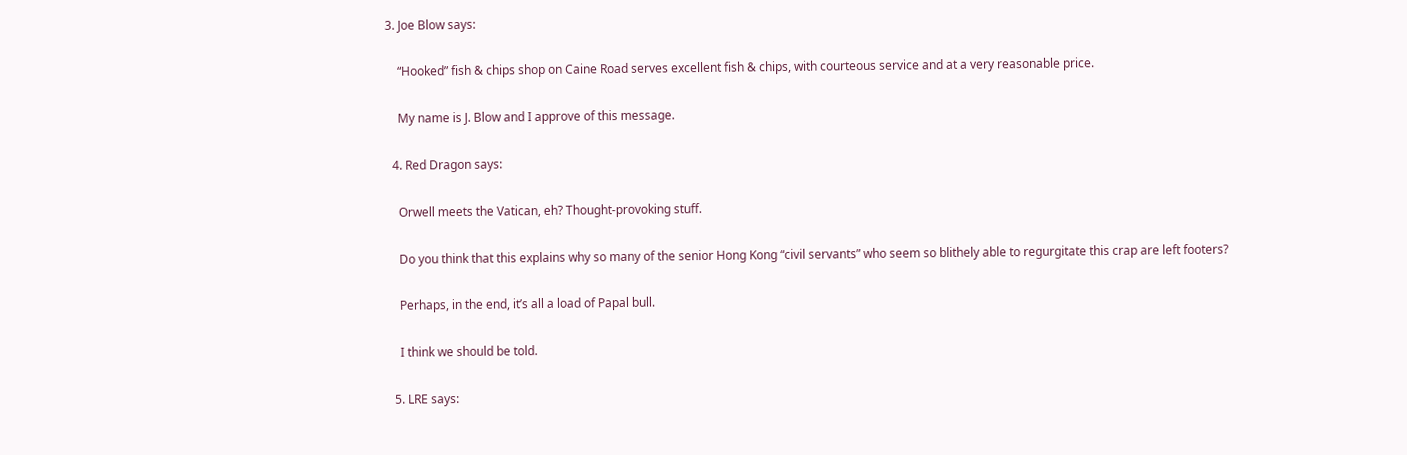3. Joe Blow says:

    “Hooked” fish & chips shop on Caine Road serves excellent fish & chips, with courteous service and at a very reasonable price.

    My name is J. Blow and I approve of this message.

  4. Red Dragon says:

    Orwell meets the Vatican, eh? Thought-provoking stuff.

    Do you think that this explains why so many of the senior Hong Kong “civil servants” who seem so blithely able to regurgitate this crap are left footers?

    Perhaps, in the end, it’s all a load of Papal bull.

    I think we should be told.

  5. LRE says: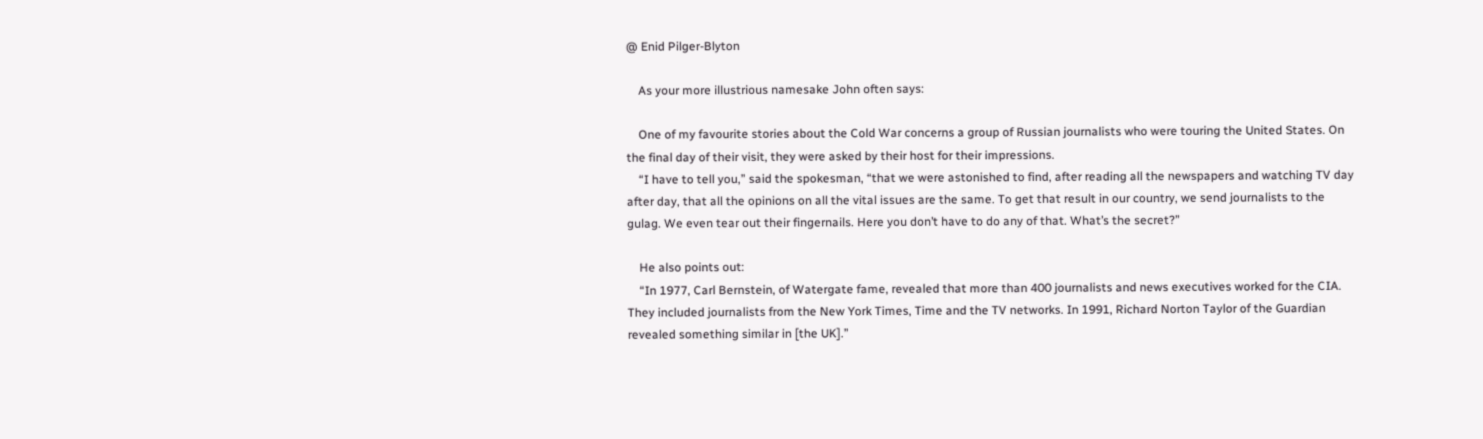@ Enid Pilger-Blyton

    As your more illustrious namesake John often says:

    One of my favourite stories about the Cold War concerns a group of Russian journalists who were touring the United States. On the final day of their visit, they were asked by their host for their impressions.
    “I have to tell you,” said the spokesman, “that we were astonished to find, after reading all the newspapers and watching TV day after day, that all the opinions on all the vital issues are the same. To get that result in our country, we send journalists to the gulag. We even tear out their fingernails. Here you don’t have to do any of that. What’s the secret?”

    He also points out:
    “In 1977, Carl Bernstein, of Watergate fame, revealed that more than 400 journalists and news executives worked for the CIA. They included journalists from the New York Times, Time and the TV networks. In 1991, Richard Norton Taylor of the Guardian revealed something similar in [the UK].”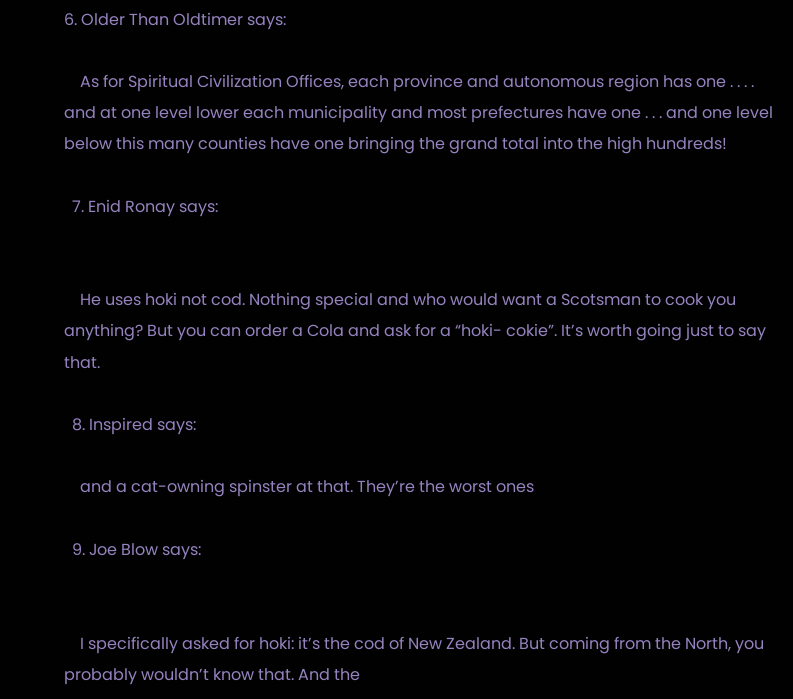6. Older Than Oldtimer says:

    As for Spiritual Civilization Offices, each province and autonomous region has one . . . . and at one level lower each municipality and most prefectures have one . . . and one level below this many counties have one bringing the grand total into the high hundreds!

  7. Enid Ronay says:


    He uses hoki not cod. Nothing special and who would want a Scotsman to cook you anything? But you can order a Cola and ask for a “hoki- cokie”. It’s worth going just to say that.

  8. Inspired says:

    and a cat-owning spinster at that. They’re the worst ones

  9. Joe Blow says:


    I specifically asked for hoki: it’s the cod of New Zealand. But coming from the North, you probably wouldn’t know that. And the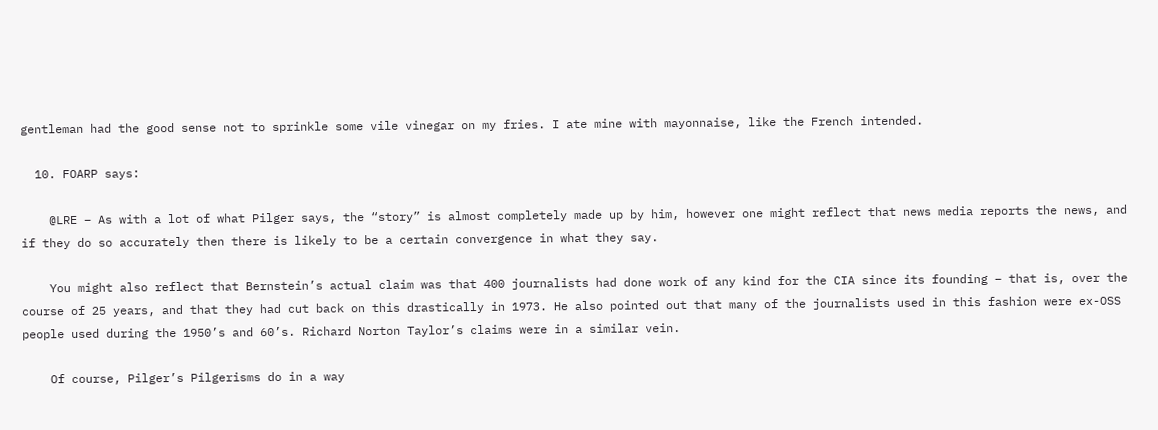gentleman had the good sense not to sprinkle some vile vinegar on my fries. I ate mine with mayonnaise, like the French intended.

  10. FOARP says:

    @LRE – As with a lot of what Pilger says, the “story” is almost completely made up by him, however one might reflect that news media reports the news, and if they do so accurately then there is likely to be a certain convergence in what they say.

    You might also reflect that Bernstein’s actual claim was that 400 journalists had done work of any kind for the CIA since its founding – that is, over the course of 25 years, and that they had cut back on this drastically in 1973. He also pointed out that many of the journalists used in this fashion were ex-OSS people used during the 1950’s and 60’s. Richard Norton Taylor’s claims were in a similar vein.

    Of course, Pilger’s Pilgerisms do in a way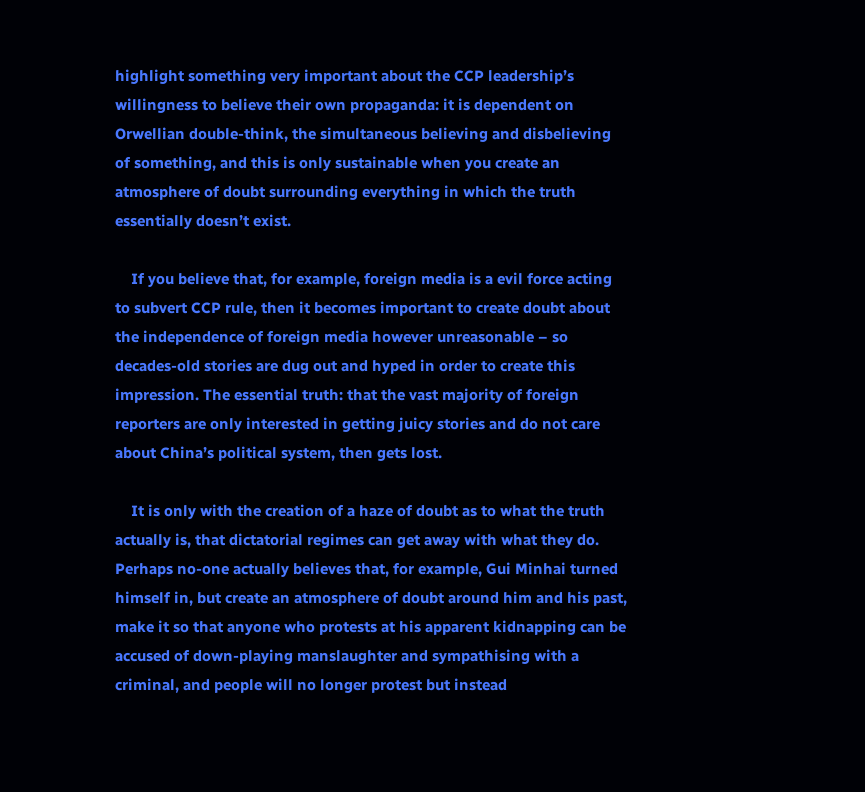highlight something very important about the CCP leadership’s willingness to believe their own propaganda: it is dependent on Orwellian double-think, the simultaneous believing and disbelieving of something, and this is only sustainable when you create an atmosphere of doubt surrounding everything in which the truth essentially doesn’t exist.

    If you believe that, for example, foreign media is a evil force acting to subvert CCP rule, then it becomes important to create doubt about the independence of foreign media however unreasonable – so decades-old stories are dug out and hyped in order to create this impression. The essential truth: that the vast majority of foreign reporters are only interested in getting juicy stories and do not care about China’s political system, then gets lost.

    It is only with the creation of a haze of doubt as to what the truth actually is, that dictatorial regimes can get away with what they do. Perhaps no-one actually believes that, for example, Gui Minhai turned himself in, but create an atmosphere of doubt around him and his past, make it so that anyone who protests at his apparent kidnapping can be accused of down-playing manslaughter and sympathising with a criminal, and people will no longer protest but instead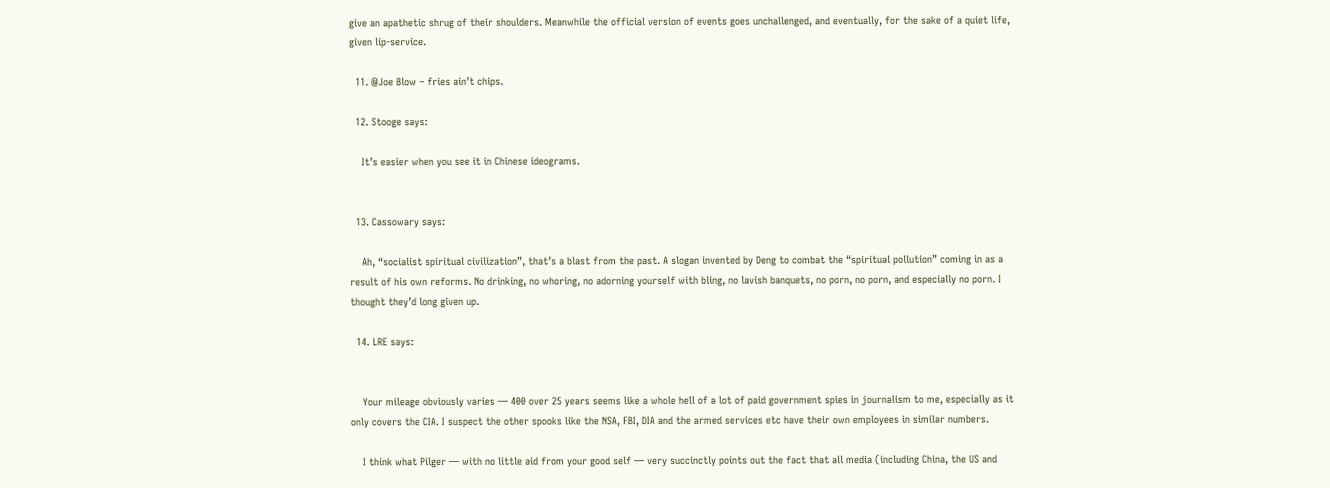give an apathetic shrug of their shoulders. Meanwhile the official version of events goes unchallenged, and eventually, for the sake of a quiet life, given lip-service.

  11. @Joe Blow – fries ain’t chips.

  12. Stooge says:

    It’s easier when you see it in Chinese ideograms.


  13. Cassowary says:

    Ah, “socialist spiritual civilization”, that’s a blast from the past. A slogan invented by Deng to combat the “spiritual pollution” coming in as a result of his own reforms. No drinking, no whoring, no adorning yourself with bling, no lavish banquets, no porn, no porn, and especially no porn. I thought they’d long given up.

  14. LRE says:


    Your mileage obviously varies — 400 over 25 years seems like a whole hell of a lot of paid government spies in journalism to me, especially as it only covers the CIA. I suspect the other spooks like the NSA, FBI, DIA and the armed services etc have their own employees in similar numbers.

    I think what Pilger — with no little aid from your good self — very succinctly points out the fact that all media (including China, the US and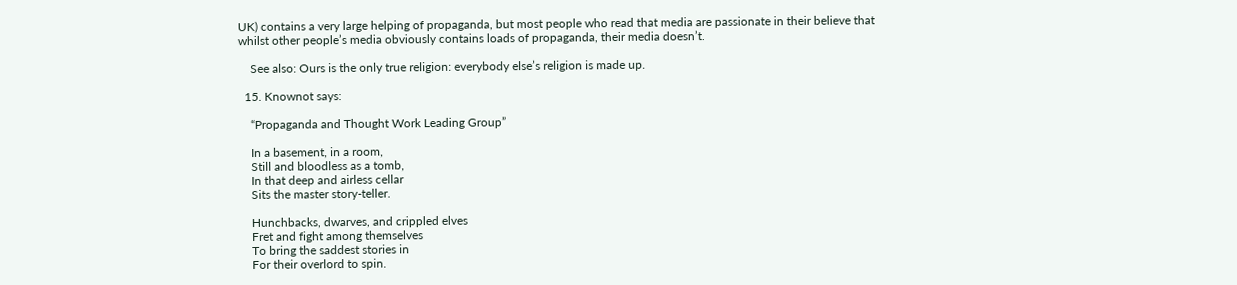UK) contains a very large helping of propaganda, but most people who read that media are passionate in their believe that whilst other people’s media obviously contains loads of propaganda, their media doesn’t.

    See also: Ours is the only true religion: everybody else’s religion is made up.

  15. Knownot says:

    “Propaganda and Thought Work Leading Group”

    In a basement, in a room,
    Still and bloodless as a tomb,
    In that deep and airless cellar
    Sits the master story-teller.

    Hunchbacks, dwarves, and crippled elves
    Fret and fight among themselves
    To bring the saddest stories in
    For their overlord to spin.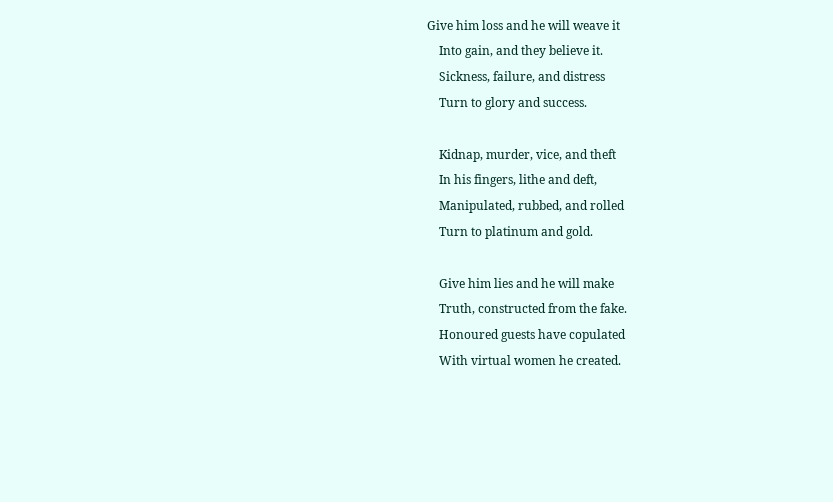Give him loss and he will weave it
    Into gain, and they believe it.
    Sickness, failure, and distress
    Turn to glory and success.

    Kidnap, murder, vice, and theft
    In his fingers, lithe and deft,
    Manipulated, rubbed, and rolled
    Turn to platinum and gold.

    Give him lies and he will make
    Truth, constructed from the fake.
    Honoured guests have copulated
    With virtual women he created.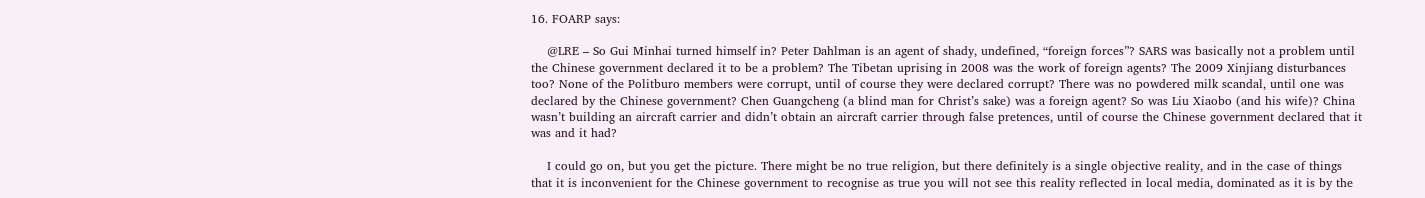16. FOARP says:

    @LRE – So Gui Minhai turned himself in? Peter Dahlman is an agent of shady, undefined, “foreign forces”? SARS was basically not a problem until the Chinese government declared it to be a problem? The Tibetan uprising in 2008 was the work of foreign agents? The 2009 Xinjiang disturbances too? None of the Politburo members were corrupt, until of course they were declared corrupt? There was no powdered milk scandal, until one was declared by the Chinese government? Chen Guangcheng (a blind man for Christ’s sake) was a foreign agent? So was Liu Xiaobo (and his wife)? China wasn’t building an aircraft carrier and didn’t obtain an aircraft carrier through false pretences, until of course the Chinese government declared that it was and it had?

    I could go on, but you get the picture. There might be no true religion, but there definitely is a single objective reality, and in the case of things that it is inconvenient for the Chinese government to recognise as true you will not see this reality reflected in local media, dominated as it is by the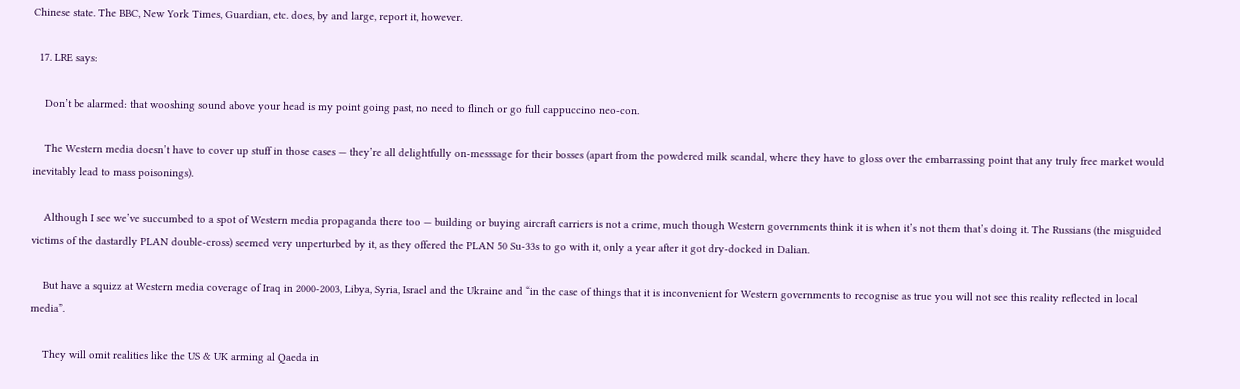Chinese state. The BBC, New York Times, Guardian, etc. does, by and large, report it, however.

  17. LRE says:

    Don’t be alarmed: that wooshing sound above your head is my point going past, no need to flinch or go full cappuccino neo-con.

    The Western media doesn’t have to cover up stuff in those cases — they’re all delightfully on-messsage for their bosses (apart from the powdered milk scandal, where they have to gloss over the embarrassing point that any truly free market would inevitably lead to mass poisonings).

    Although I see we’ve succumbed to a spot of Western media propaganda there too — building or buying aircraft carriers is not a crime, much though Western governments think it is when it’s not them that’s doing it. The Russians (the misguided victims of the dastardly PLAN double-cross) seemed very unperturbed by it, as they offered the PLAN 50 Su-33s to go with it, only a year after it got dry-docked in Dalian.

    But have a squizz at Western media coverage of Iraq in 2000-2003, Libya, Syria, Israel and the Ukraine and “in the case of things that it is inconvenient for Western governments to recognise as true you will not see this reality reflected in local media”.

    They will omit realities like the US & UK arming al Qaeda in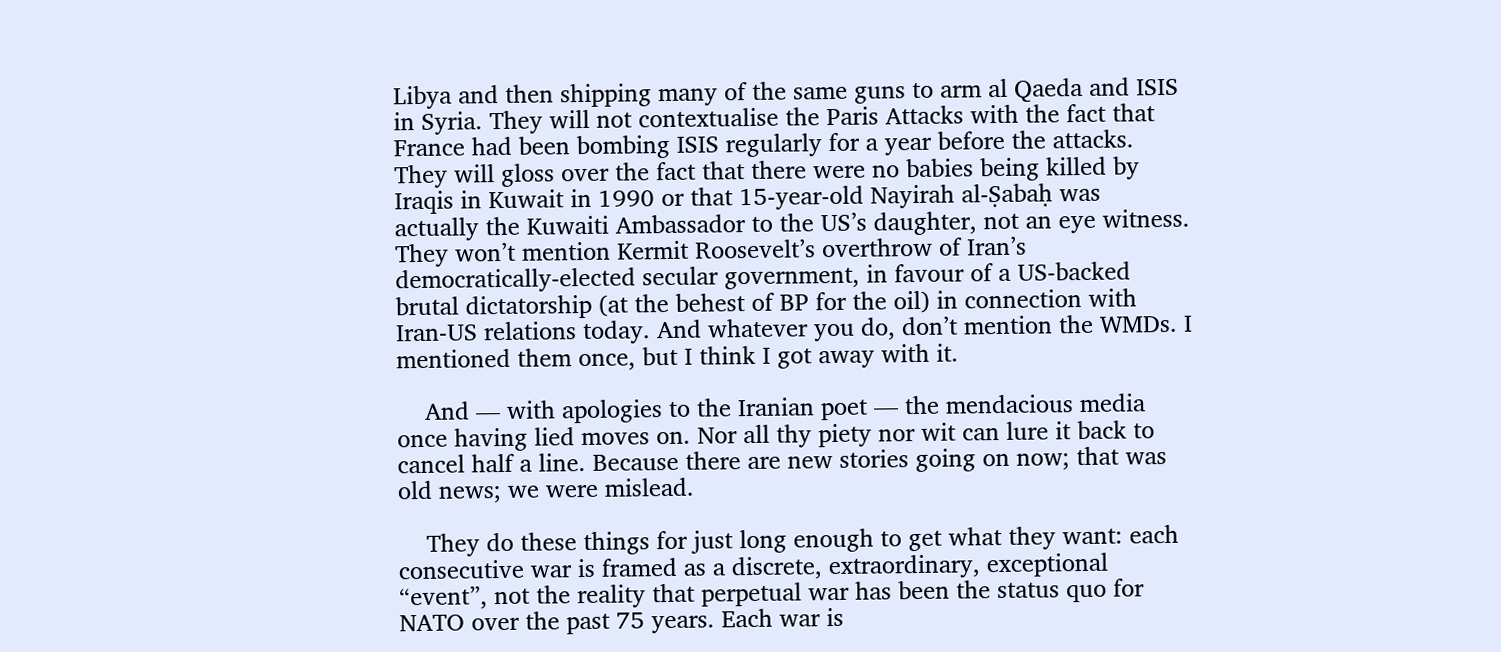Libya and then shipping many of the same guns to arm al Qaeda and ISIS in Syria. They will not contextualise the Paris Attacks with the fact that France had been bombing ISIS regularly for a year before the attacks. They will gloss over the fact that there were no babies being killed by Iraqis in Kuwait in 1990 or that 15-year-old Nayirah al-Ṣabaḥ was actually the Kuwaiti Ambassador to the US’s daughter, not an eye witness. They won’t mention Kermit Roosevelt’s overthrow of Iran’s democratically-elected secular government, in favour of a US-backed brutal dictatorship (at the behest of BP for the oil) in connection with Iran-US relations today. And whatever you do, don’t mention the WMDs. I mentioned them once, but I think I got away with it.

    And — with apologies to the Iranian poet — the mendacious media once having lied moves on. Nor all thy piety nor wit can lure it back to cancel half a line. Because there are new stories going on now; that was old news; we were mislead.

    They do these things for just long enough to get what they want: each consecutive war is framed as a discrete, extraordinary, exceptional “event”, not the reality that perpetual war has been the status quo for NATO over the past 75 years. Each war is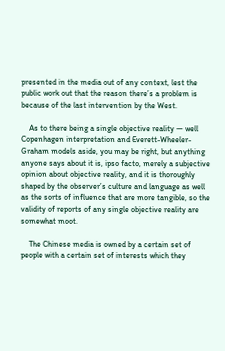presented in the media out of any context, lest the public work out that the reason there’s a problem is because of the last intervention by the West.

    As to there being a single objective reality — well Copenhagen interpretation and Everett-Wheeler-Graham models aside, you may be right, but anything anyone says about it is, ipso facto, merely a subjective opinion about objective reality, and it is thoroughly shaped by the observer’s culture and language as well as the sorts of influence that are more tangible, so the validity of reports of any single objective reality are somewhat moot.

    The Chinese media is owned by a certain set of people with a certain set of interests which they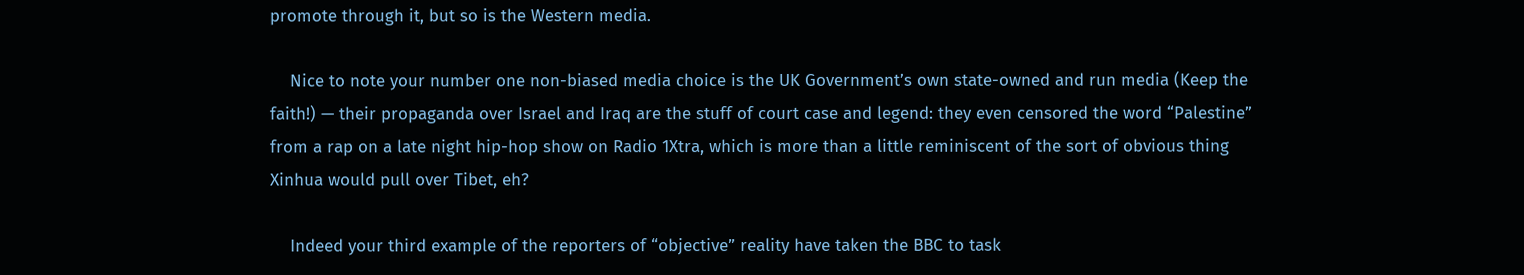promote through it, but so is the Western media.

    Nice to note your number one non-biased media choice is the UK Government’s own state-owned and run media (Keep the faith!) — their propaganda over Israel and Iraq are the stuff of court case and legend: they even censored the word “Palestine” from a rap on a late night hip-hop show on Radio 1Xtra, which is more than a little reminiscent of the sort of obvious thing Xinhua would pull over Tibet, eh?

    Indeed your third example of the reporters of “objective” reality have taken the BBC to task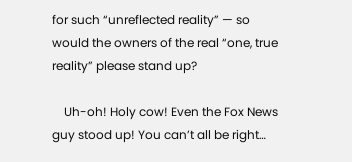for such “unreflected reality” — so would the owners of the real “one, true reality” please stand up?

    Uh-oh! Holy cow! Even the Fox News guy stood up! You can’t all be right…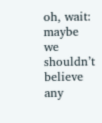oh, wait: maybe we shouldn’t believe any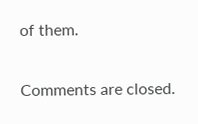of them.

Comments are closed.